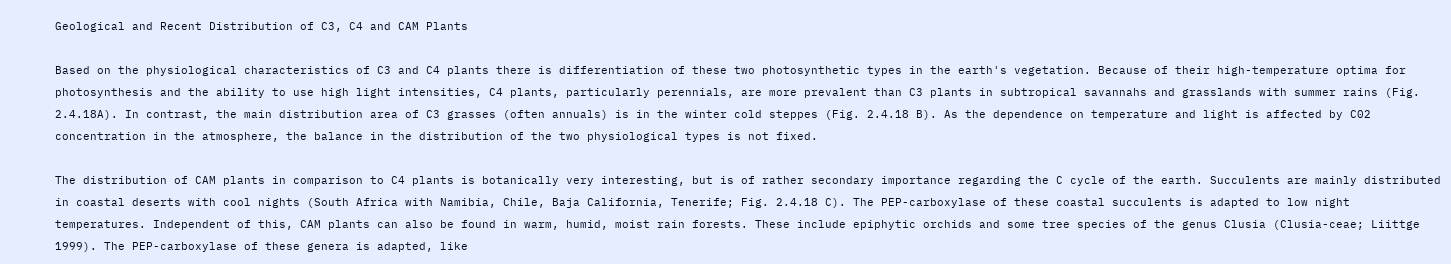Geological and Recent Distribution of C3, C4 and CAM Plants

Based on the physiological characteristics of C3 and C4 plants there is differentiation of these two photosynthetic types in the earth's vegetation. Because of their high-temperature optima for photosynthesis and the ability to use high light intensities, C4 plants, particularly perennials, are more prevalent than C3 plants in subtropical savannahs and grasslands with summer rains (Fig. 2.4.18A). In contrast, the main distribution area of C3 grasses (often annuals) is in the winter cold steppes (Fig. 2.4.18 B). As the dependence on temperature and light is affected by C02 concentration in the atmosphere, the balance in the distribution of the two physiological types is not fixed.

The distribution of CAM plants in comparison to C4 plants is botanically very interesting, but is of rather secondary importance regarding the C cycle of the earth. Succulents are mainly distributed in coastal deserts with cool nights (South Africa with Namibia, Chile, Baja California, Tenerife; Fig. 2.4.18 C). The PEP-carboxylase of these coastal succulents is adapted to low night temperatures. Independent of this, CAM plants can also be found in warm, humid, moist rain forests. These include epiphytic orchids and some tree species of the genus Clusia (Clusia-ceae; Liittge 1999). The PEP-carboxylase of these genera is adapted, like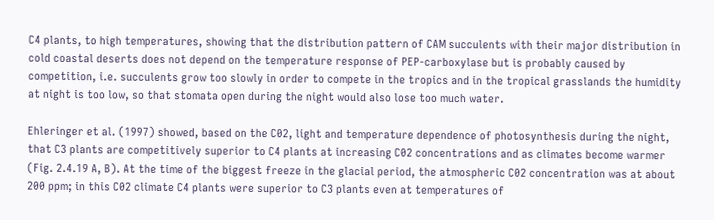C4 plants, to high temperatures, showing that the distribution pattern of CAM succulents with their major distribution in cold coastal deserts does not depend on the temperature response of PEP-carboxylase but is probably caused by competition, i.e. succulents grow too slowly in order to compete in the tropics and in the tropical grasslands the humidity at night is too low, so that stomata open during the night would also lose too much water.

Ehleringer et al. (1997) showed, based on the C02, light and temperature dependence of photosynthesis during the night, that C3 plants are competitively superior to C4 plants at increasing C02 concentrations and as climates become warmer (Fig. 2.4.19 A, B). At the time of the biggest freeze in the glacial period, the atmospheric C02 concentration was at about 200 ppm; in this C02 climate C4 plants were superior to C3 plants even at temperatures of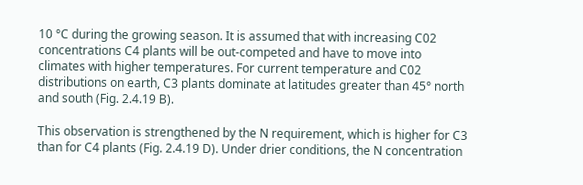10 °C during the growing season. It is assumed that with increasing C02 concentrations C4 plants will be out-competed and have to move into climates with higher temperatures. For current temperature and C02 distributions on earth, C3 plants dominate at latitudes greater than 45° north and south (Fig. 2.4.19 B).

This observation is strengthened by the N requirement, which is higher for C3 than for C4 plants (Fig. 2.4.19 D). Under drier conditions, the N concentration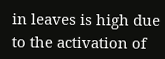in leaves is high due to the activation of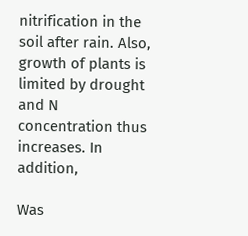nitrification in the soil after rain. Also, growth of plants is limited by drought and N concentration thus increases. In addition,

Was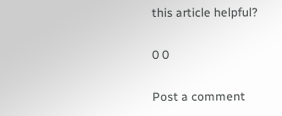this article helpful?

0 0

Post a comment